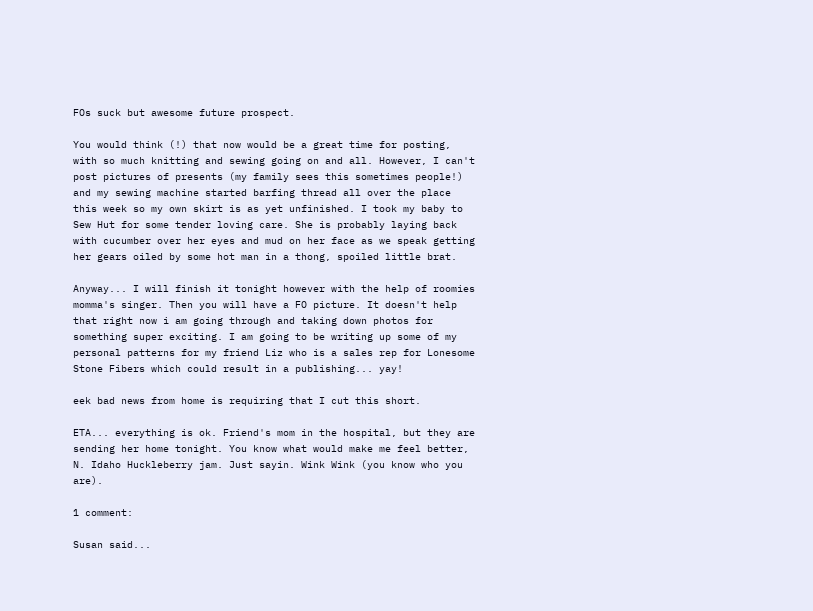FOs suck but awesome future prospect.

You would think (!) that now would be a great time for posting, with so much knitting and sewing going on and all. However, I can't post pictures of presents (my family sees this sometimes people!) and my sewing machine started barfing thread all over the place this week so my own skirt is as yet unfinished. I took my baby to Sew Hut for some tender loving care. She is probably laying back with cucumber over her eyes and mud on her face as we speak getting her gears oiled by some hot man in a thong, spoiled little brat.

Anyway... I will finish it tonight however with the help of roomies momma's singer. Then you will have a FO picture. It doesn't help that right now i am going through and taking down photos for something super exciting. I am going to be writing up some of my personal patterns for my friend Liz who is a sales rep for Lonesome Stone Fibers which could result in a publishing... yay!

eek bad news from home is requiring that I cut this short.

ETA... everything is ok. Friend's mom in the hospital, but they are sending her home tonight. You know what would make me feel better, N. Idaho Huckleberry jam. Just sayin. Wink Wink (you know who you are).

1 comment:

Susan said...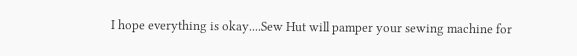I hope everything is okay....Sew Hut will pamper your sewing machine for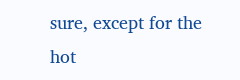sure, except for the hot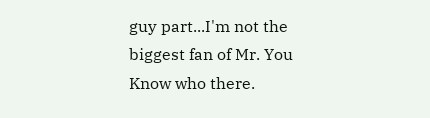guy part...I'm not the biggest fan of Mr. You Know who there.